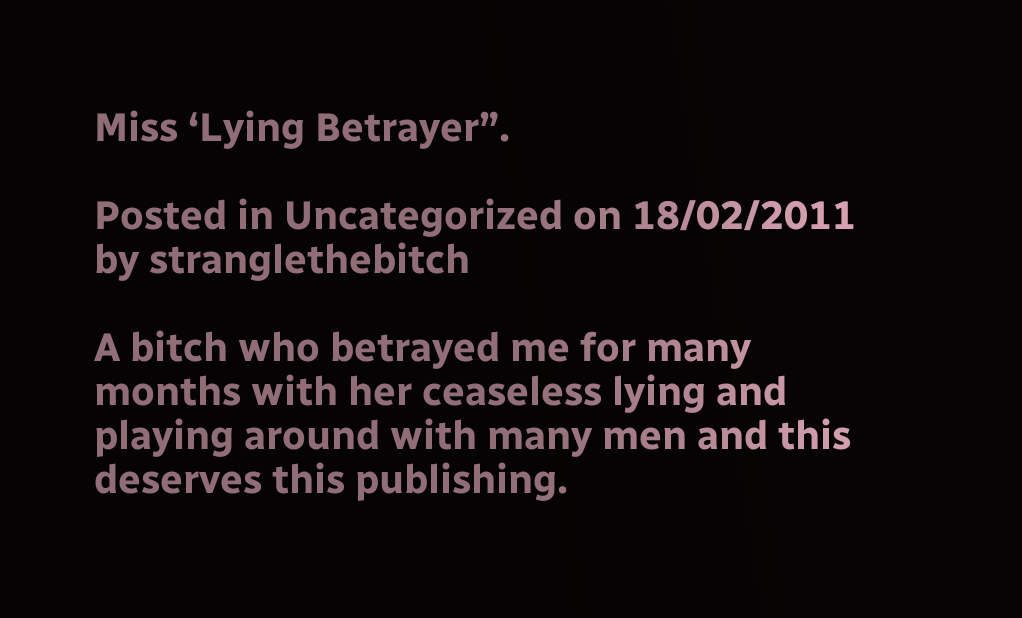Miss ‘Lying Betrayer”.

Posted in Uncategorized on 18/02/2011 by stranglethebitch

A bitch who betrayed me for many months with her ceaseless lying and playing around with many men and this deserves this publishing.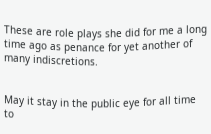These are role plays she did for me a long time ago as penance for yet another of many indiscretions.


May it stay in the public eye for all time to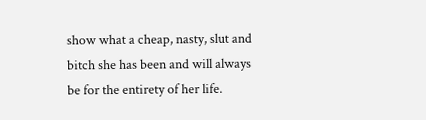show what a cheap, nasty, slut and  bitch she has been and will always be for the entirety of her life.